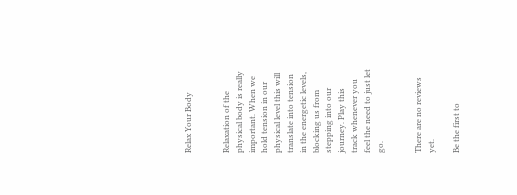Relax Your Body


Relaxation of the physical body is really important. When we hold tension in our physical level this will translate into tension in the energetic levels, blocking us from stepping into our journey. Play this track whenever you feel the need to just let go.


There are no reviews yet.

Be the first to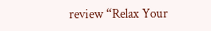review “Relax Your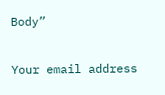Body”

Your email address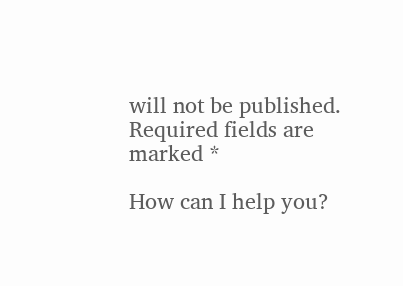will not be published. Required fields are marked *

How can I help you?